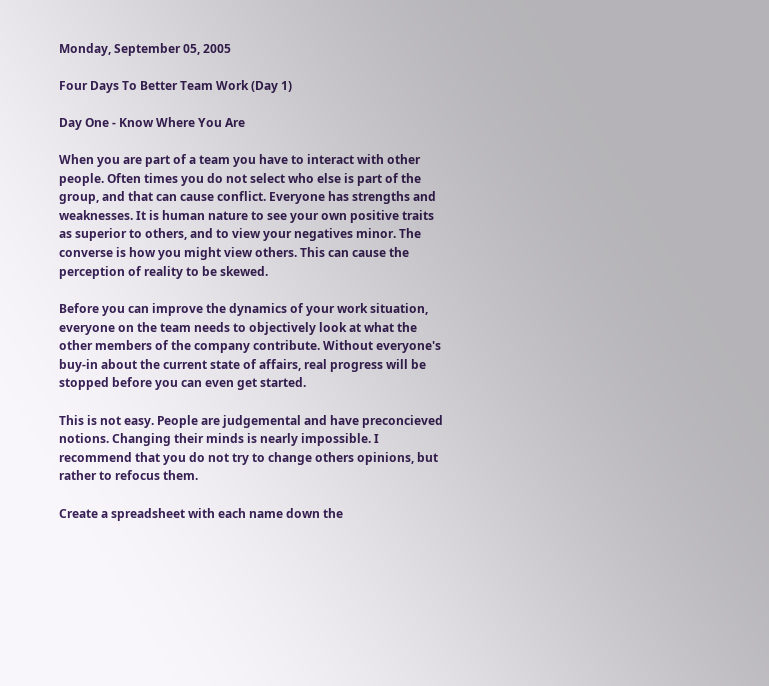Monday, September 05, 2005

Four Days To Better Team Work (Day 1)

Day One - Know Where You Are

When you are part of a team you have to interact with other people. Often times you do not select who else is part of the group, and that can cause conflict. Everyone has strengths and weaknesses. It is human nature to see your own positive traits as superior to others, and to view your negatives minor. The converse is how you might view others. This can cause the perception of reality to be skewed.

Before you can improve the dynamics of your work situation, everyone on the team needs to objectively look at what the other members of the company contribute. Without everyone's buy-in about the current state of affairs, real progress will be stopped before you can even get started.

This is not easy. People are judgemental and have preconcieved notions. Changing their minds is nearly impossible. I recommend that you do not try to change others opinions, but rather to refocus them.

Create a spreadsheet with each name down the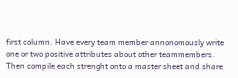first column. Have every team member annonomously write one or two positive attributes about other teammembers. Then compile each strenght onto a master sheet and share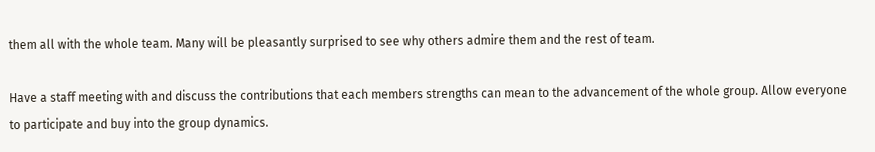them all with the whole team. Many will be pleasantly surprised to see why others admire them and the rest of team.

Have a staff meeting with and discuss the contributions that each members strengths can mean to the advancement of the whole group. Allow everyone to participate and buy into the group dynamics.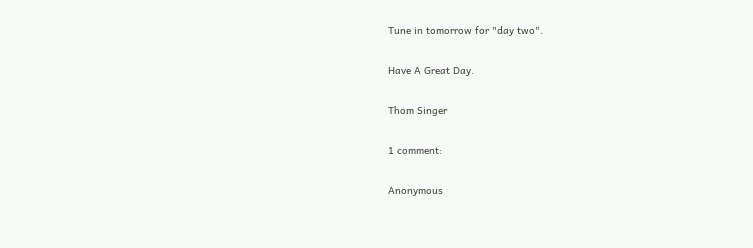Tune in tomorrow for "day two".

Have A Great Day.

Thom Singer

1 comment:

Anonymous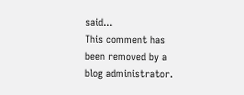said...
This comment has been removed by a blog administrator.